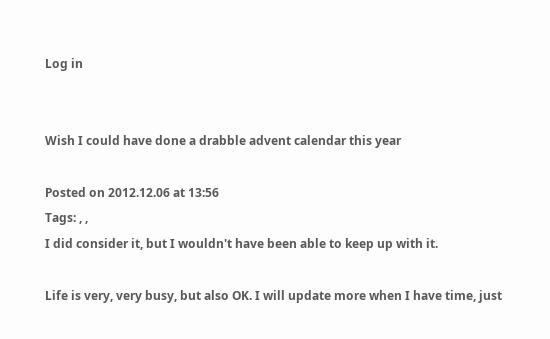Log in


Wish I could have done a drabble advent calendar this year

Posted on 2012.12.06 at 13:56
Tags: , ,
I did consider it, but I wouldn't have been able to keep up with it.

Life is very, very busy, but also OK. I will update more when I have time, just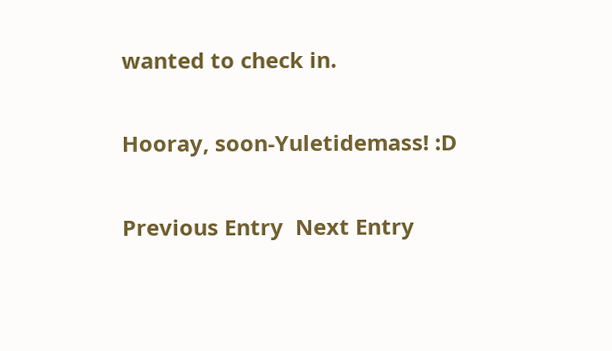wanted to check in.

Hooray, soon-Yuletidemass! :D

Previous Entry  Next Entry